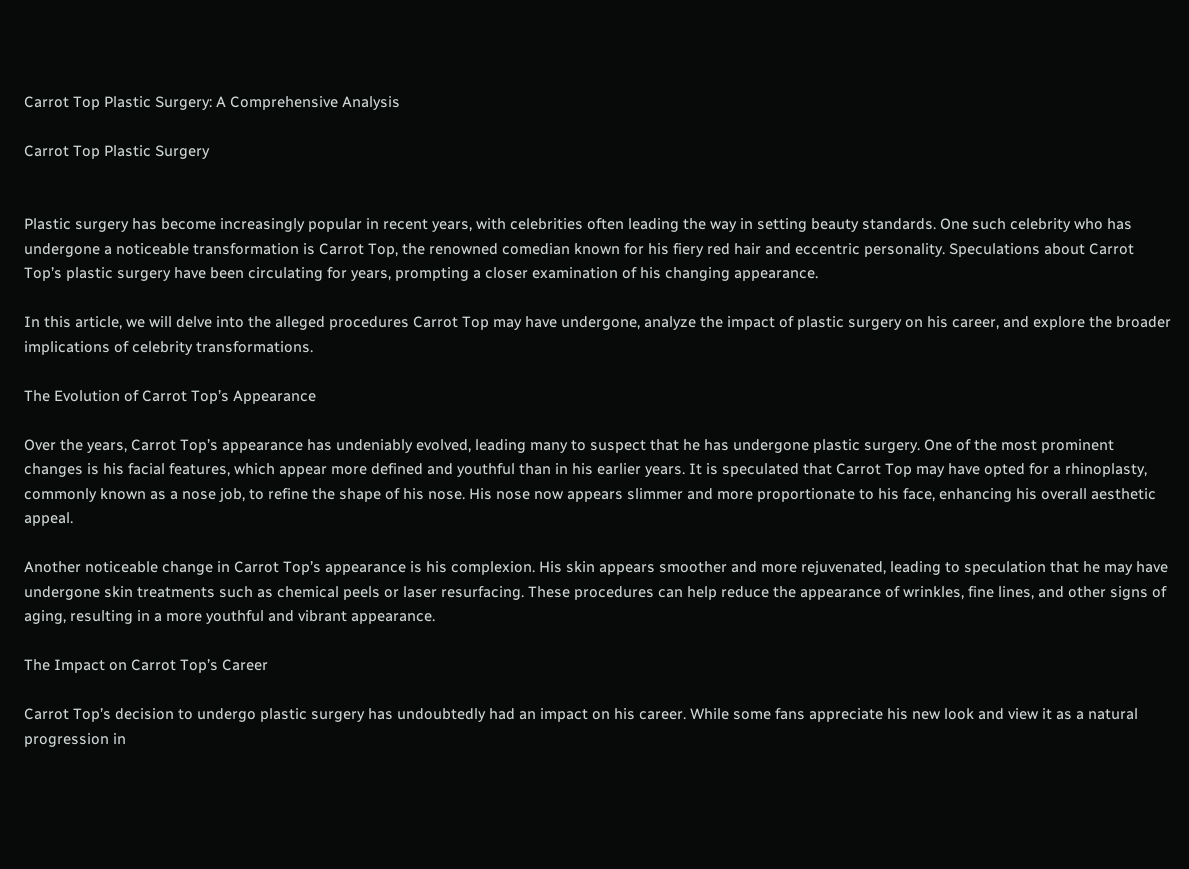Carrot Top Plastic Surgery: A Comprehensive Analysis

Carrot Top Plastic Surgery


Plastic surgery has become increasingly popular in recent years, with celebrities often leading the way in setting beauty standards. One such celebrity who has undergone a noticeable transformation is Carrot Top, the renowned comedian known for his fiery red hair and eccentric personality. Speculations about Carrot Top’s plastic surgery have been circulating for years, prompting a closer examination of his changing appearance.

In this article, we will delve into the alleged procedures Carrot Top may have undergone, analyze the impact of plastic surgery on his career, and explore the broader implications of celebrity transformations.

The Evolution of Carrot Top’s Appearance

Over the years, Carrot Top’s appearance has undeniably evolved, leading many to suspect that he has undergone plastic surgery. One of the most prominent changes is his facial features, which appear more defined and youthful than in his earlier years. It is speculated that Carrot Top may have opted for a rhinoplasty, commonly known as a nose job, to refine the shape of his nose. His nose now appears slimmer and more proportionate to his face, enhancing his overall aesthetic appeal.

Another noticeable change in Carrot Top’s appearance is his complexion. His skin appears smoother and more rejuvenated, leading to speculation that he may have undergone skin treatments such as chemical peels or laser resurfacing. These procedures can help reduce the appearance of wrinkles, fine lines, and other signs of aging, resulting in a more youthful and vibrant appearance.

The Impact on Carrot Top’s Career

Carrot Top’s decision to undergo plastic surgery has undoubtedly had an impact on his career. While some fans appreciate his new look and view it as a natural progression in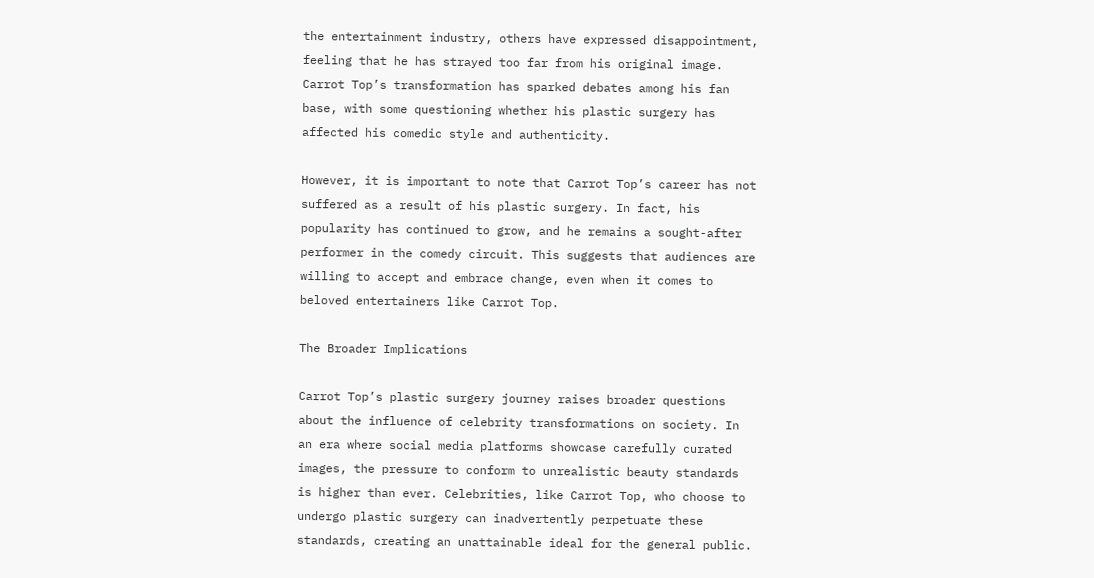the entertainment industry, others have expressed disappointment, feeling that he has strayed too far from his original image. Carrot Top’s transformation has sparked debates among his fan base, with some questioning whether his plastic surgery has affected his comedic style and authenticity.

However, it is important to note that Carrot Top’s career has not suffered as a result of his plastic surgery. In fact, his popularity has continued to grow, and he remains a sought-after performer in the comedy circuit. This suggests that audiences are willing to accept and embrace change, even when it comes to beloved entertainers like Carrot Top.

The Broader Implications

Carrot Top’s plastic surgery journey raises broader questions about the influence of celebrity transformations on society. In an era where social media platforms showcase carefully curated images, the pressure to conform to unrealistic beauty standards is higher than ever. Celebrities, like Carrot Top, who choose to undergo plastic surgery can inadvertently perpetuate these standards, creating an unattainable ideal for the general public.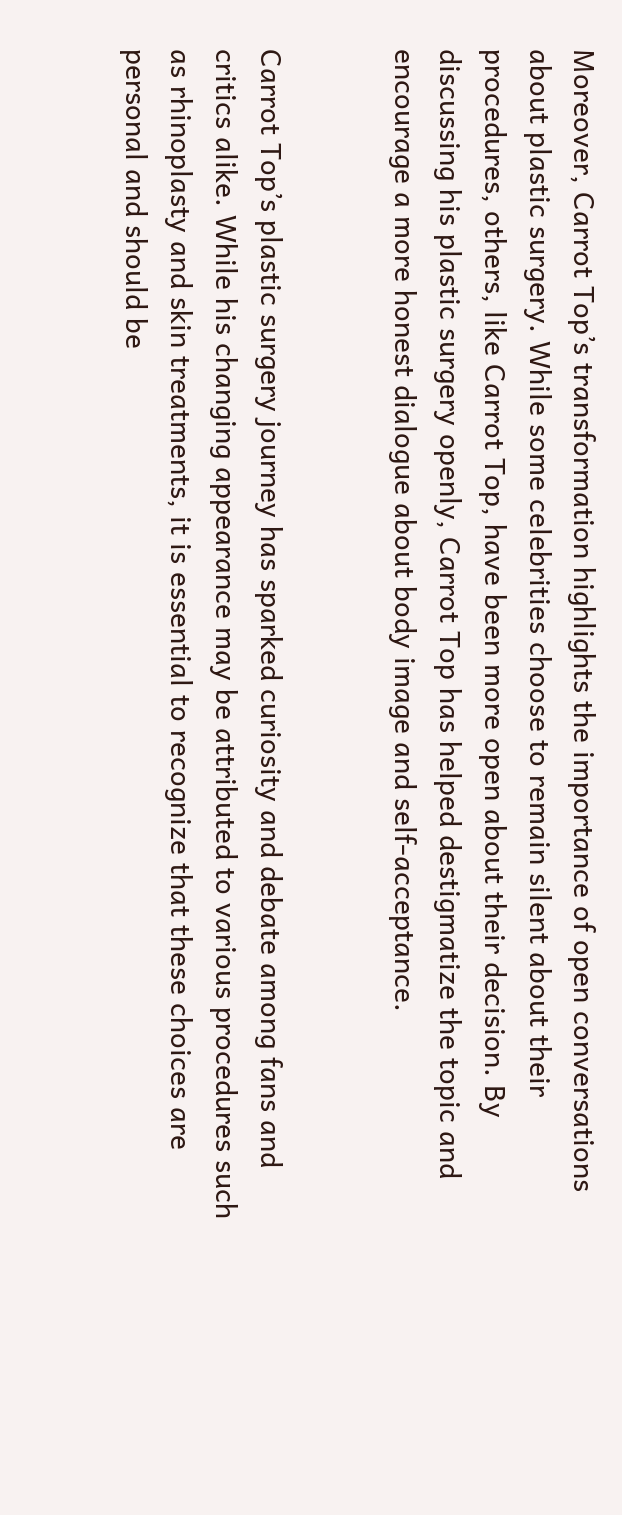Moreover, Carrot Top’s transformation highlights the importance of open conversations about plastic surgery. While some celebrities choose to remain silent about their procedures, others, like Carrot Top, have been more open about their decision. By discussing his plastic surgery openly, Carrot Top has helped destigmatize the topic and encourage a more honest dialogue about body image and self-acceptance.


Carrot Top’s plastic surgery journey has sparked curiosity and debate among fans and critics alike. While his changing appearance may be attributed to various procedures such as rhinoplasty and skin treatments, it is essential to recognize that these choices are personal and should be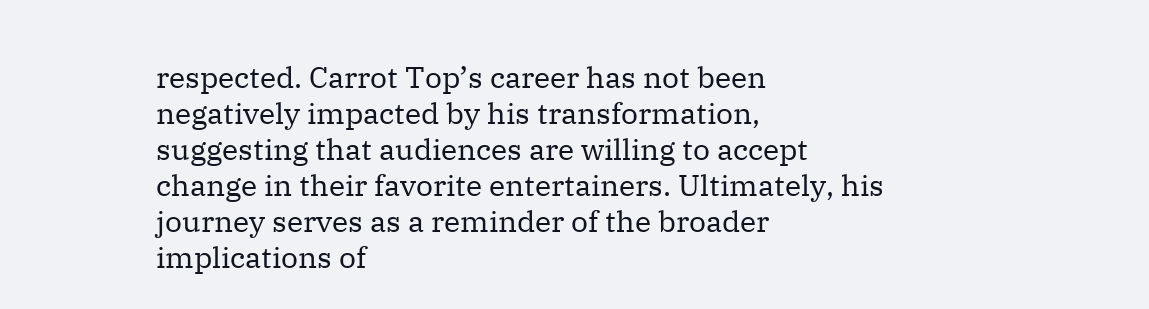respected. Carrot Top’s career has not been negatively impacted by his transformation, suggesting that audiences are willing to accept change in their favorite entertainers. Ultimately, his journey serves as a reminder of the broader implications of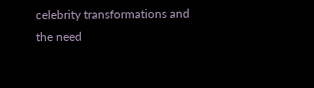celebrity transformations and the need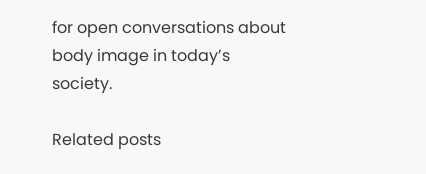for open conversations about body image in today’s society.

Related posts